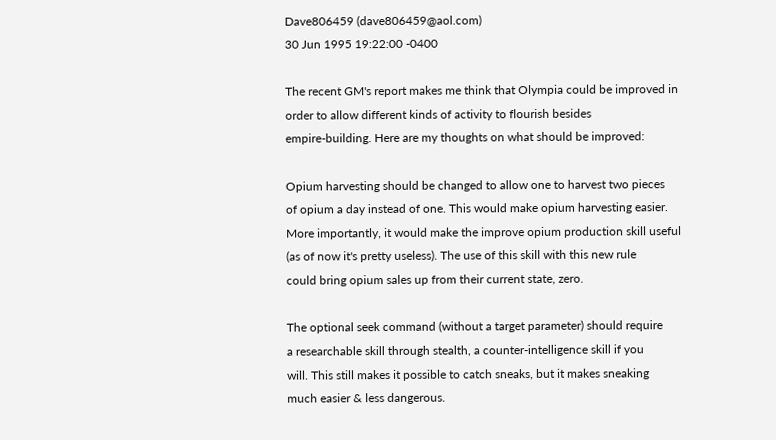Dave806459 (dave806459@aol.com)
30 Jun 1995 19:22:00 -0400

The recent GM's report makes me think that Olympia could be improved in
order to allow different kinds of activity to flourish besides
empire-building. Here are my thoughts on what should be improved:

Opium harvesting should be changed to allow one to harvest two pieces
of opium a day instead of one. This would make opium harvesting easier.
More importantly, it would make the improve opium production skill useful
(as of now it's pretty useless). The use of this skill with this new rule
could bring opium sales up from their current state, zero.

The optional seek command (without a target parameter) should require
a researchable skill through stealth, a counter-intelligence skill if you
will. This still makes it possible to catch sneaks, but it makes sneaking
much easier & less dangerous.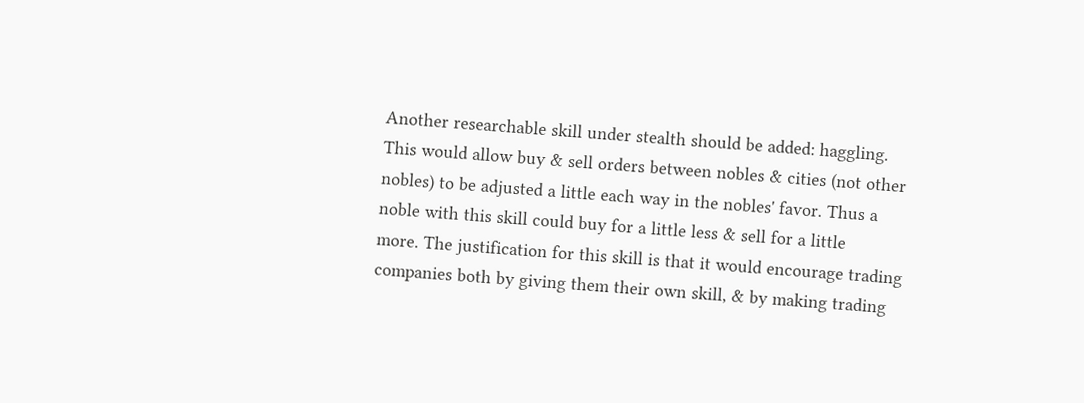Another researchable skill under stealth should be added: haggling.
This would allow buy & sell orders between nobles & cities (not other
nobles) to be adjusted a little each way in the nobles' favor. Thus a
noble with this skill could buy for a little less & sell for a little
more. The justification for this skill is that it would encourage trading
companies both by giving them their own skill, & by making trading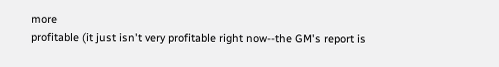more
profitable (it just isn't very profitable right now--the GM's report is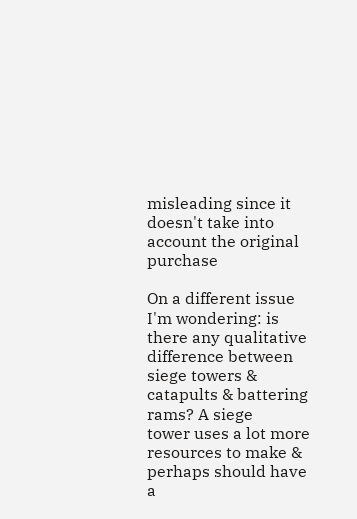misleading since it doesn't take into account the original purchase

On a different issue I'm wondering: is there any qualitative
difference between siege towers & catapults & battering rams? A siege
tower uses a lot more resources to make & perhaps should have a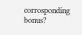corrosponding bonus?